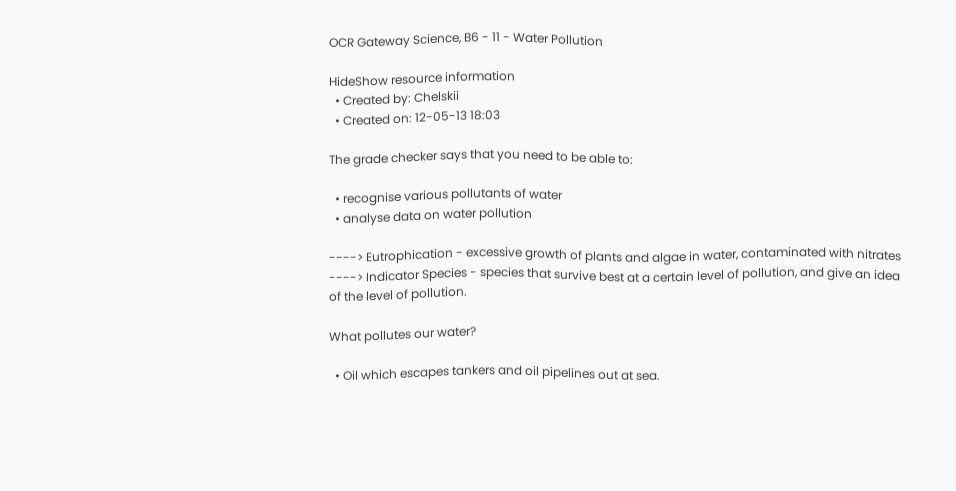OCR Gateway Science, B6 - 11 - Water Pollution

HideShow resource information
  • Created by: Chelskii
  • Created on: 12-05-13 18:03

The grade checker says that you need to be able to:

  • recognise various pollutants of water
  • analyse data on water pollution

----> Eutrophication - excessive growth of plants and algae in water, contaminated with nitrates
----> Indicator Species - species that survive best at a certain level of pollution, and give an idea                                    of the level of pollution.

What pollutes our water?

  • Oil which escapes tankers and oil pipelines out at sea.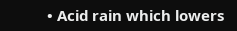• Acid rain which lowers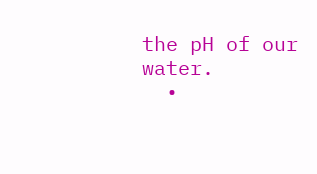the pH of our water.
  •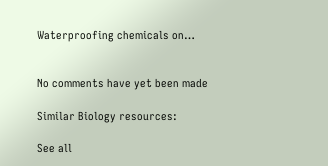Waterproofing chemicals on…


No comments have yet been made

Similar Biology resources:

See all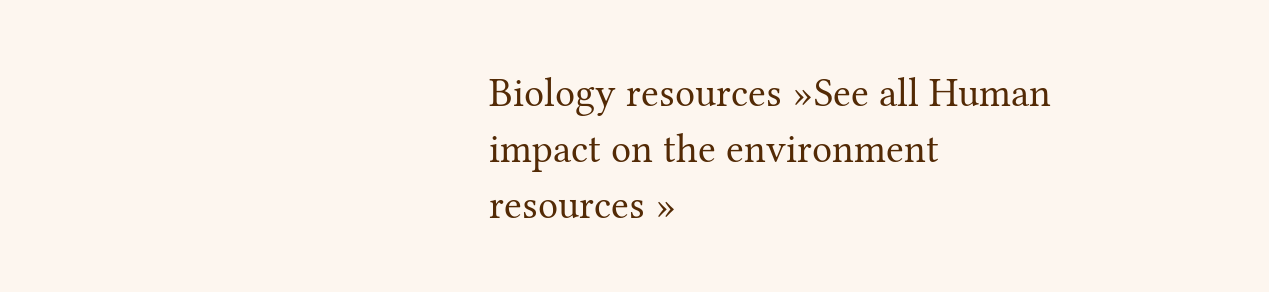Biology resources »See all Human impact on the environment resources »